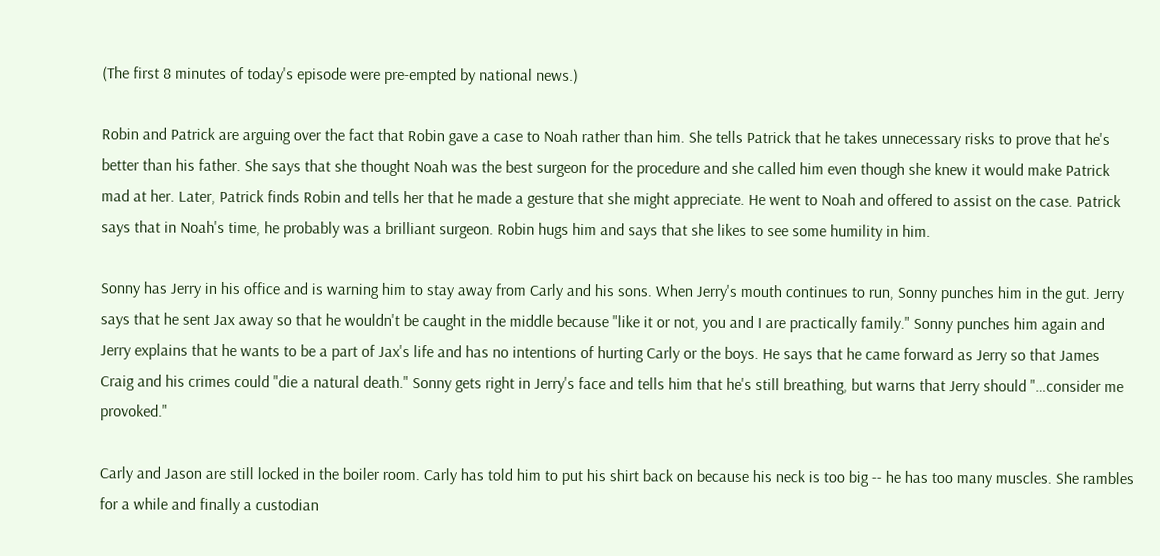(The first 8 minutes of today's episode were pre-empted by national news.)

Robin and Patrick are arguing over the fact that Robin gave a case to Noah rather than him. She tells Patrick that he takes unnecessary risks to prove that he's better than his father. She says that she thought Noah was the best surgeon for the procedure and she called him even though she knew it would make Patrick mad at her. Later, Patrick finds Robin and tells her that he made a gesture that she might appreciate. He went to Noah and offered to assist on the case. Patrick says that in Noah's time, he probably was a brilliant surgeon. Robin hugs him and says that she likes to see some humility in him.

Sonny has Jerry in his office and is warning him to stay away from Carly and his sons. When Jerry's mouth continues to run, Sonny punches him in the gut. Jerry says that he sent Jax away so that he wouldn't be caught in the middle because "like it or not, you and I are practically family." Sonny punches him again and Jerry explains that he wants to be a part of Jax's life and has no intentions of hurting Carly or the boys. He says that he came forward as Jerry so that James Craig and his crimes could "die a natural death." Sonny gets right in Jerry's face and tells him that he's still breathing, but warns that Jerry should "…consider me provoked."

Carly and Jason are still locked in the boiler room. Carly has told him to put his shirt back on because his neck is too big -- he has too many muscles. She rambles for a while and finally a custodian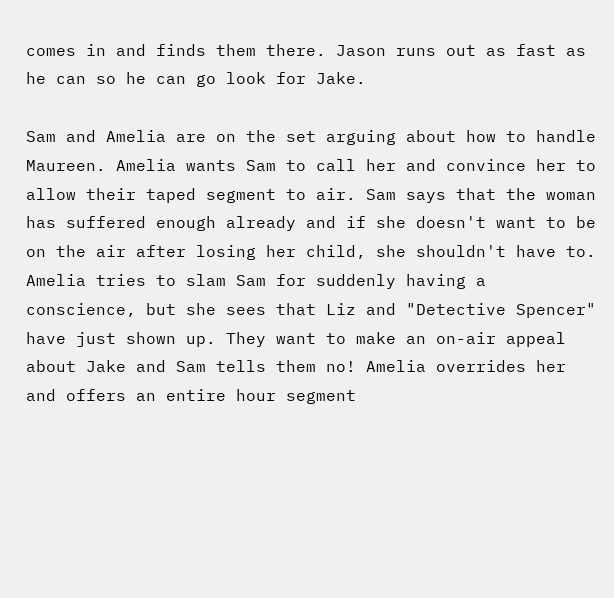comes in and finds them there. Jason runs out as fast as he can so he can go look for Jake.

Sam and Amelia are on the set arguing about how to handle Maureen. Amelia wants Sam to call her and convince her to allow their taped segment to air. Sam says that the woman has suffered enough already and if she doesn't want to be on the air after losing her child, she shouldn't have to. Amelia tries to slam Sam for suddenly having a conscience, but she sees that Liz and "Detective Spencer" have just shown up. They want to make an on-air appeal about Jake and Sam tells them no! Amelia overrides her and offers an entire hour segment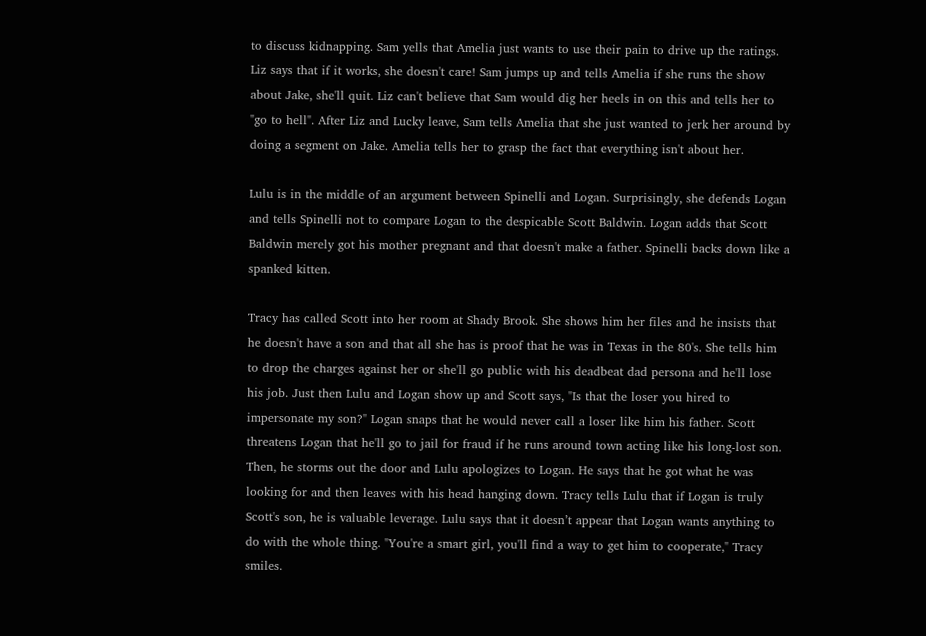to discuss kidnapping. Sam yells that Amelia just wants to use their pain to drive up the ratings. Liz says that if it works, she doesn't care! Sam jumps up and tells Amelia if she runs the show about Jake, she'll quit. Liz can't believe that Sam would dig her heels in on this and tells her to "go to hell". After Liz and Lucky leave, Sam tells Amelia that she just wanted to jerk her around by doing a segment on Jake. Amelia tells her to grasp the fact that everything isn't about her.

Lulu is in the middle of an argument between Spinelli and Logan. Surprisingly, she defends Logan and tells Spinelli not to compare Logan to the despicable Scott Baldwin. Logan adds that Scott Baldwin merely got his mother pregnant and that doesn't make a father. Spinelli backs down like a spanked kitten.

Tracy has called Scott into her room at Shady Brook. She shows him her files and he insists that he doesn't have a son and that all she has is proof that he was in Texas in the 80's. She tells him to drop the charges against her or she'll go public with his deadbeat dad persona and he'll lose his job. Just then Lulu and Logan show up and Scott says, "Is that the loser you hired to impersonate my son?" Logan snaps that he would never call a loser like him his father. Scott threatens Logan that he'll go to jail for fraud if he runs around town acting like his long-lost son. Then, he storms out the door and Lulu apologizes to Logan. He says that he got what he was looking for and then leaves with his head hanging down. Tracy tells Lulu that if Logan is truly Scott's son, he is valuable leverage. Lulu says that it doesn’t appear that Logan wants anything to do with the whole thing. "You're a smart girl, you'll find a way to get him to cooperate," Tracy smiles.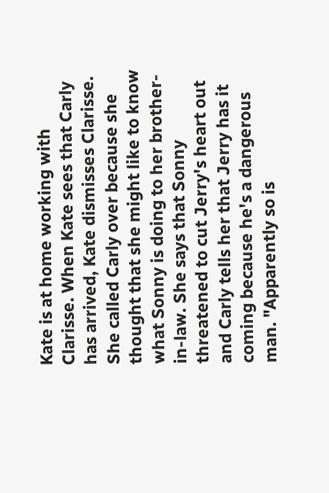Kate is at home working with Clarisse. When Kate sees that Carly has arrived, Kate dismisses Clarisse. She called Carly over because she thought that she might like to know what Sonny is doing to her brother-in-law. She says that Sonny threatened to cut Jerry's heart out and Carly tells her that Jerry has it coming because he's a dangerous man. "Apparently so is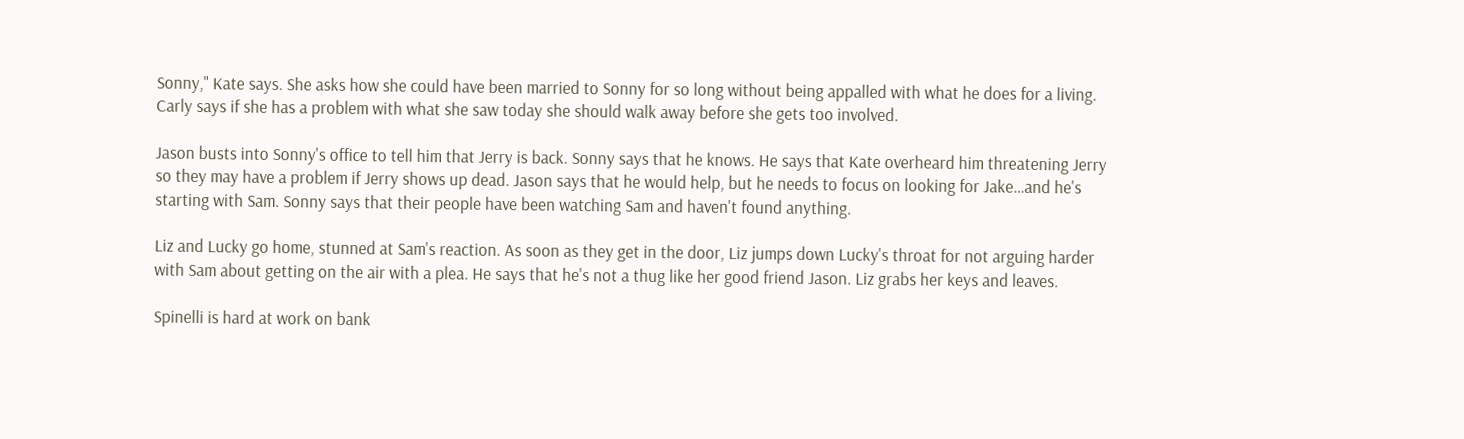Sonny," Kate says. She asks how she could have been married to Sonny for so long without being appalled with what he does for a living. Carly says if she has a problem with what she saw today she should walk away before she gets too involved.

Jason busts into Sonny's office to tell him that Jerry is back. Sonny says that he knows. He says that Kate overheard him threatening Jerry so they may have a problem if Jerry shows up dead. Jason says that he would help, but he needs to focus on looking for Jake…and he's starting with Sam. Sonny says that their people have been watching Sam and haven't found anything.

Liz and Lucky go home, stunned at Sam's reaction. As soon as they get in the door, Liz jumps down Lucky's throat for not arguing harder with Sam about getting on the air with a plea. He says that he's not a thug like her good friend Jason. Liz grabs her keys and leaves.

Spinelli is hard at work on bank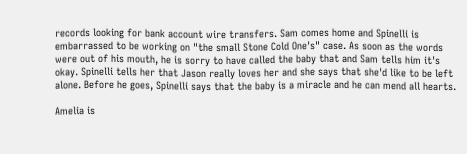records looking for bank account wire transfers. Sam comes home and Spinelli is embarrassed to be working on "the small Stone Cold One's" case. As soon as the words were out of his mouth, he is sorry to have called the baby that and Sam tells him it's okay. Spinelli tells her that Jason really loves her and she says that she'd like to be left alone. Before he goes, Spinelli says that the baby is a miracle and he can mend all hearts.

Amelia is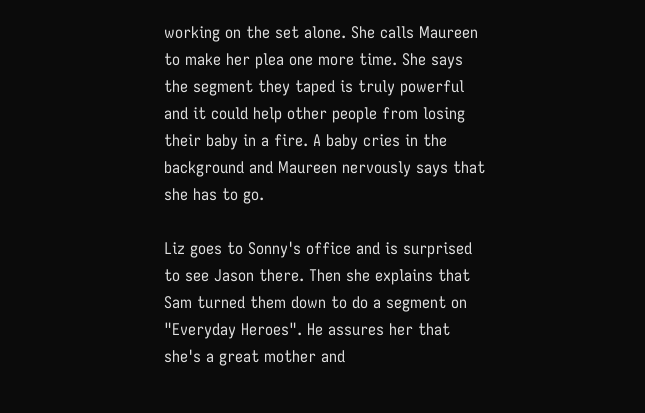working on the set alone. She calls Maureen to make her plea one more time. She says the segment they taped is truly powerful and it could help other people from losing their baby in a fire. A baby cries in the background and Maureen nervously says that she has to go.

Liz goes to Sonny's office and is surprised to see Jason there. Then she explains that Sam turned them down to do a segment on "Everyday Heroes". He assures her that she's a great mother and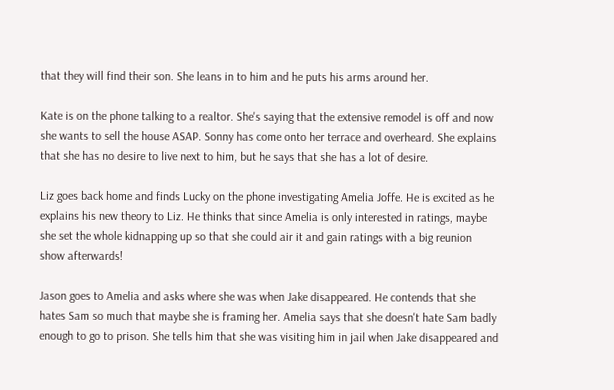that they will find their son. She leans in to him and he puts his arms around her.

Kate is on the phone talking to a realtor. She's saying that the extensive remodel is off and now she wants to sell the house ASAP. Sonny has come onto her terrace and overheard. She explains that she has no desire to live next to him, but he says that she has a lot of desire.

Liz goes back home and finds Lucky on the phone investigating Amelia Joffe. He is excited as he explains his new theory to Liz. He thinks that since Amelia is only interested in ratings, maybe she set the whole kidnapping up so that she could air it and gain ratings with a big reunion show afterwards!

Jason goes to Amelia and asks where she was when Jake disappeared. He contends that she hates Sam so much that maybe she is framing her. Amelia says that she doesn't hate Sam badly enough to go to prison. She tells him that she was visiting him in jail when Jake disappeared and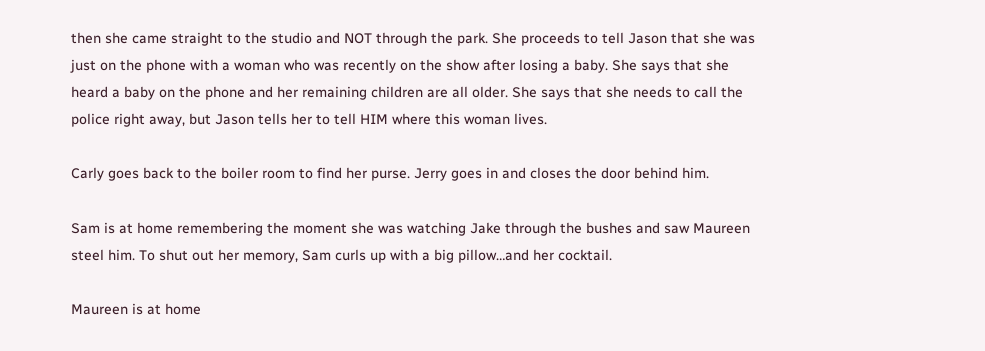then she came straight to the studio and NOT through the park. She proceeds to tell Jason that she was just on the phone with a woman who was recently on the show after losing a baby. She says that she heard a baby on the phone and her remaining children are all older. She says that she needs to call the police right away, but Jason tells her to tell HIM where this woman lives.

Carly goes back to the boiler room to find her purse. Jerry goes in and closes the door behind him.

Sam is at home remembering the moment she was watching Jake through the bushes and saw Maureen steel him. To shut out her memory, Sam curls up with a big pillow…and her cocktail.

Maureen is at home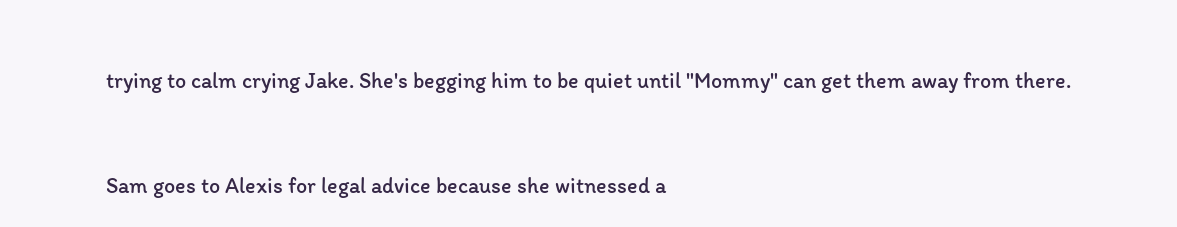trying to calm crying Jake. She's begging him to be quiet until "Mommy" can get them away from there.


Sam goes to Alexis for legal advice because she witnessed a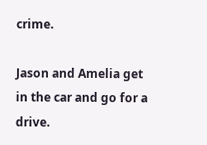crime.

Jason and Amelia get in the car and go for a drive.